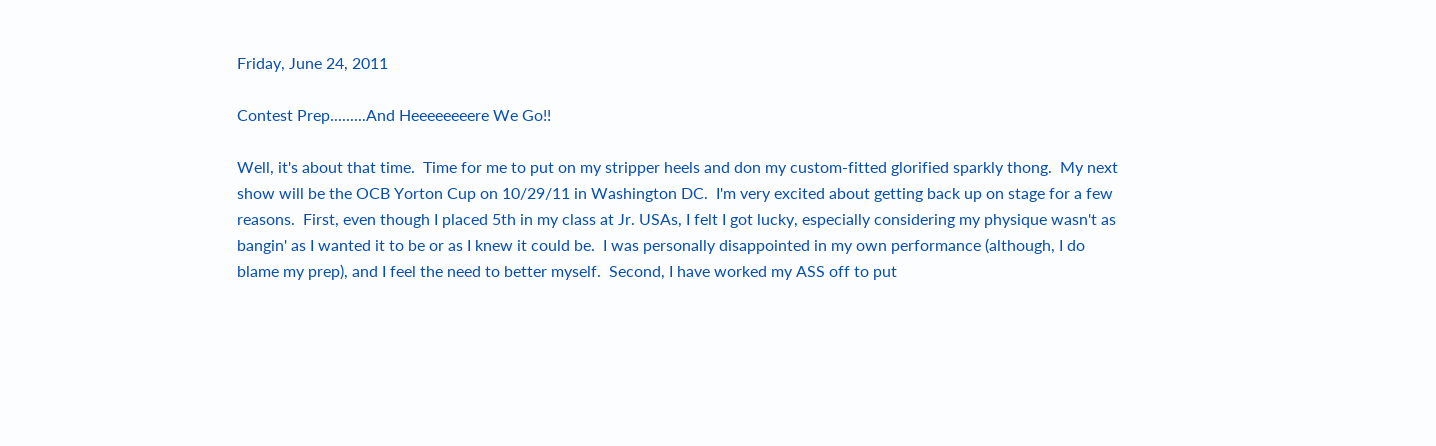Friday, June 24, 2011

Contest Prep.........And Heeeeeeeere We Go!!

Well, it's about that time.  Time for me to put on my stripper heels and don my custom-fitted glorified sparkly thong.  My next show will be the OCB Yorton Cup on 10/29/11 in Washington DC.  I'm very excited about getting back up on stage for a few reasons.  First, even though I placed 5th in my class at Jr. USAs, I felt I got lucky, especially considering my physique wasn't as bangin' as I wanted it to be or as I knew it could be.  I was personally disappointed in my own performance (although, I do blame my prep), and I feel the need to better myself.  Second, I have worked my ASS off to put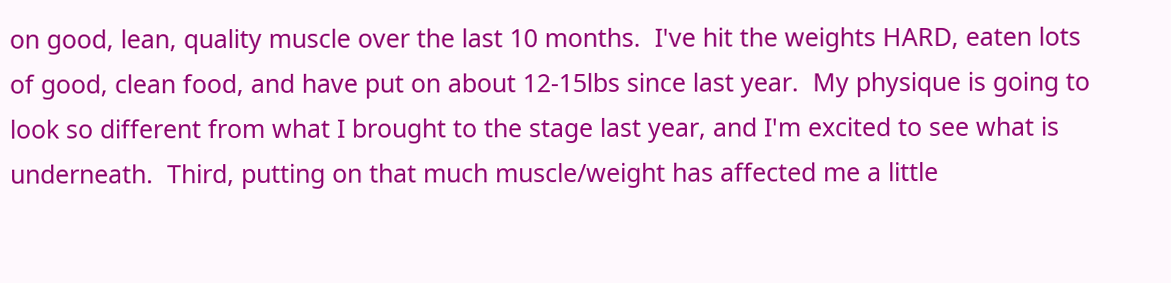on good, lean, quality muscle over the last 10 months.  I've hit the weights HARD, eaten lots of good, clean food, and have put on about 12-15lbs since last year.  My physique is going to look so different from what I brought to the stage last year, and I'm excited to see what is underneath.  Third, putting on that much muscle/weight has affected me a little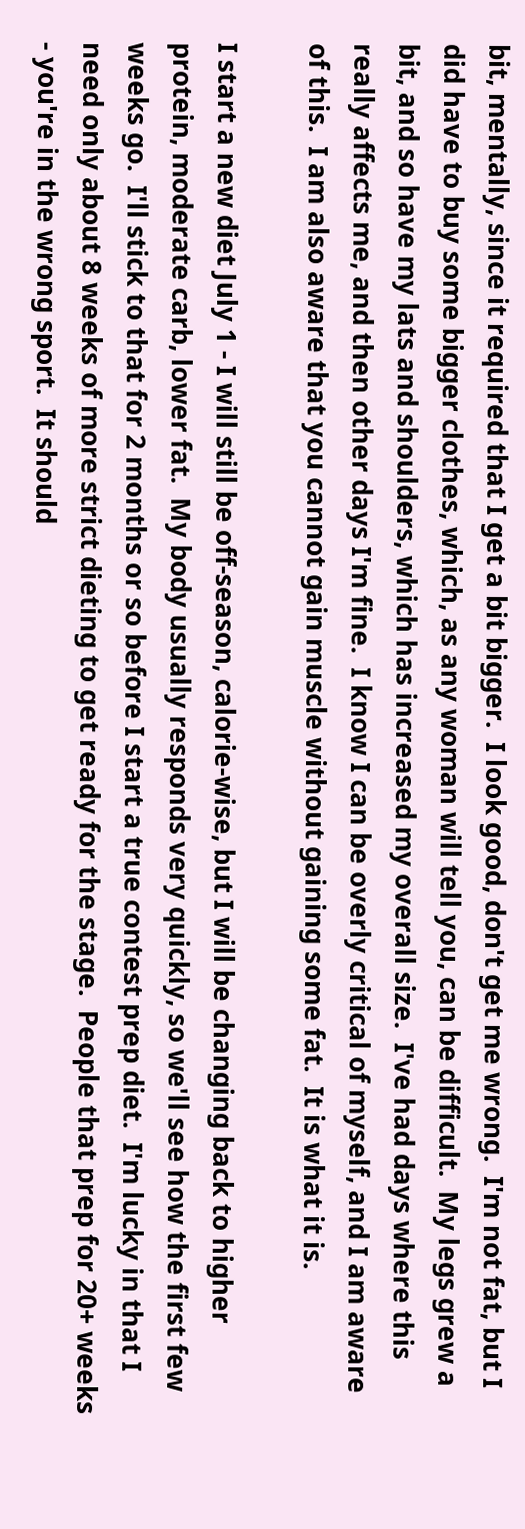bit, mentally, since it required that I get a bit bigger.  I look good, don't get me wrong.  I'm not fat, but I did have to buy some bigger clothes, which, as any woman will tell you, can be difficult.  My legs grew a bit, and so have my lats and shoulders, which has increased my overall size.  I've had days where this really affects me, and then other days I'm fine.  I know I can be overly critical of myself, and I am aware of this.  I am also aware that you cannot gain muscle without gaining some fat.  It is what it is.

I start a new diet July 1 - I will still be off-season, calorie-wise, but I will be changing back to higher protein, moderate carb, lower fat.  My body usually responds very quickly, so we'll see how the first few weeks go.  I'll stick to that for 2 months or so before I start a true contest prep diet.  I'm lucky in that I need only about 8 weeks of more strict dieting to get ready for the stage.  People that prep for 20+ weeks  - you're in the wrong sport.  It should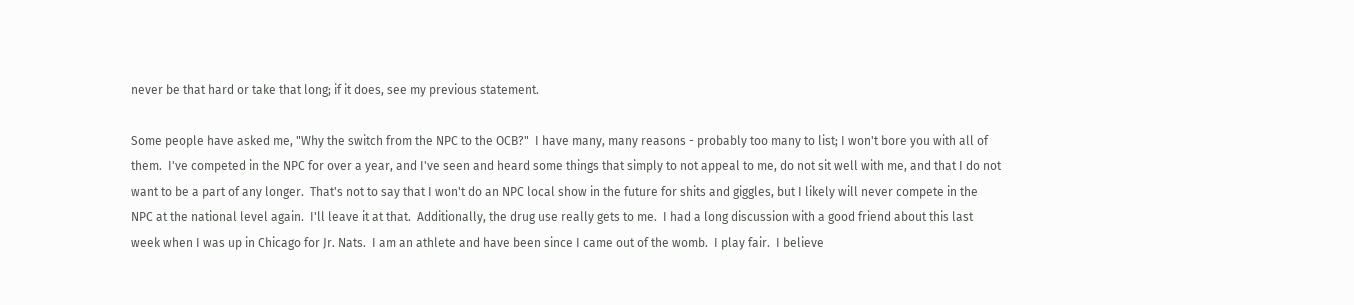never be that hard or take that long; if it does, see my previous statement.

Some people have asked me, "Why the switch from the NPC to the OCB?"  I have many, many reasons - probably too many to list; I won't bore you with all of them.  I've competed in the NPC for over a year, and I've seen and heard some things that simply to not appeal to me, do not sit well with me, and that I do not want to be a part of any longer.  That's not to say that I won't do an NPC local show in the future for shits and giggles, but I likely will never compete in the NPC at the national level again.  I'll leave it at that.  Additionally, the drug use really gets to me.  I had a long discussion with a good friend about this last week when I was up in Chicago for Jr. Nats.  I am an athlete and have been since I came out of the womb.  I play fair.  I believe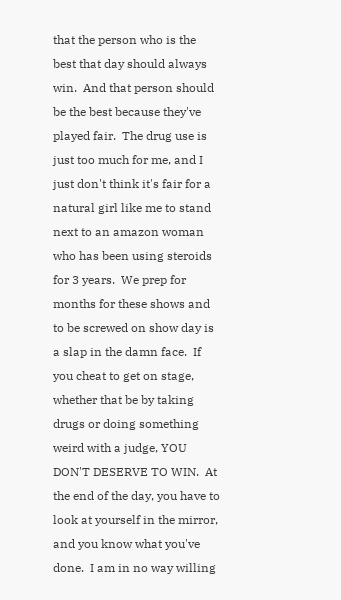that the person who is the best that day should always win.  And that person should be the best because they've played fair.  The drug use is just too much for me, and I just don't think it's fair for a natural girl like me to stand next to an amazon woman who has been using steroids for 3 years.  We prep for months for these shows and to be screwed on show day is a slap in the damn face.  If you cheat to get on stage, whether that be by taking drugs or doing something weird with a judge, YOU DON'T DESERVE TO WIN.  At the end of the day, you have to look at yourself in the mirror, and you know what you've done.  I am in no way willing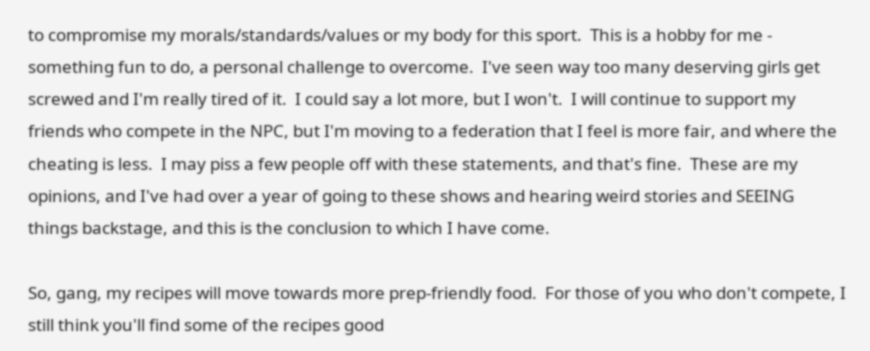to compromise my morals/standards/values or my body for this sport.  This is a hobby for me - something fun to do, a personal challenge to overcome.  I've seen way too many deserving girls get screwed and I'm really tired of it.  I could say a lot more, but I won't.  I will continue to support my friends who compete in the NPC, but I'm moving to a federation that I feel is more fair, and where the cheating is less.  I may piss a few people off with these statements, and that's fine.  These are my opinions, and I've had over a year of going to these shows and hearing weird stories and SEEING things backstage, and this is the conclusion to which I have come.

So, gang, my recipes will move towards more prep-friendly food.  For those of you who don't compete, I still think you'll find some of the recipes good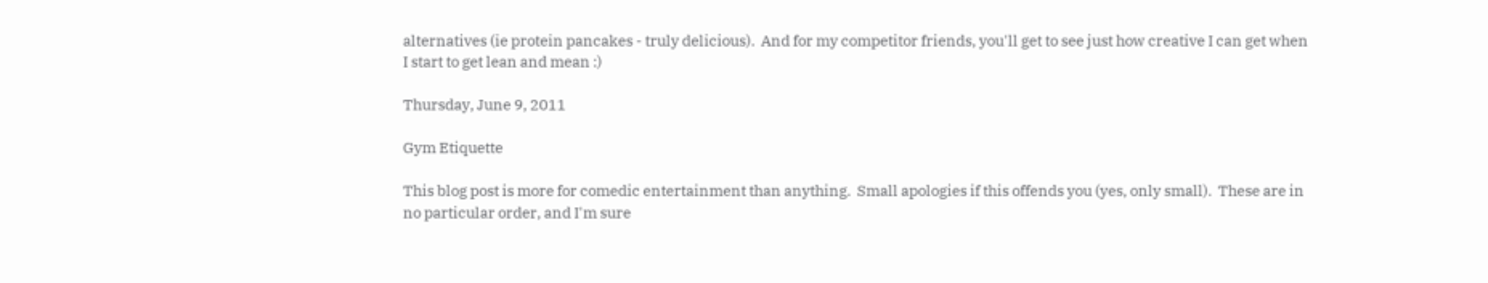alternatives (ie protein pancakes - truly delicious).  And for my competitor friends, you'll get to see just how creative I can get when I start to get lean and mean :)

Thursday, June 9, 2011

Gym Etiquette

This blog post is more for comedic entertainment than anything.  Small apologies if this offends you (yes, only small).  These are in no particular order, and I'm sure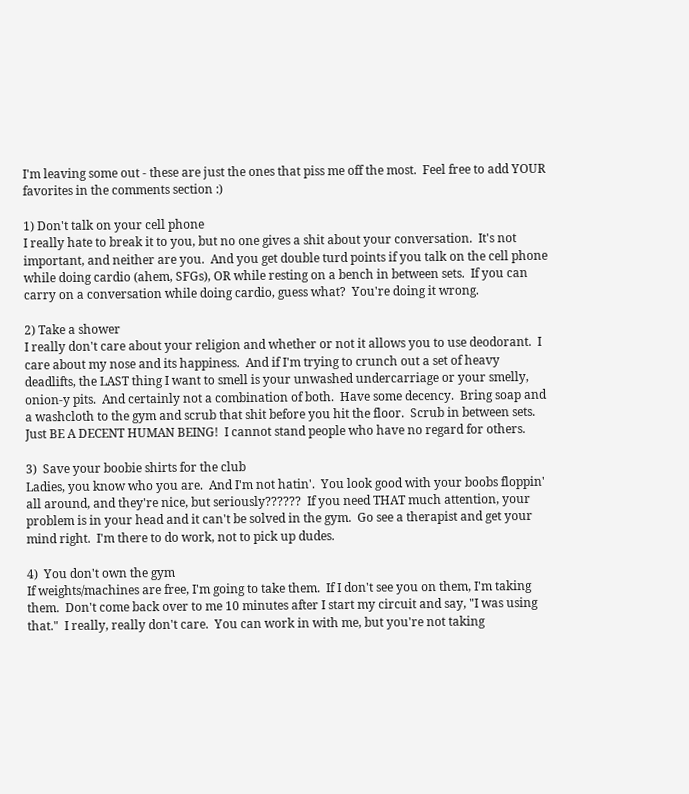I'm leaving some out - these are just the ones that piss me off the most.  Feel free to add YOUR favorites in the comments section :)

1) Don't talk on your cell phone
I really hate to break it to you, but no one gives a shit about your conversation.  It's not important, and neither are you.  And you get double turd points if you talk on the cell phone while doing cardio (ahem, SFGs), OR while resting on a bench in between sets.  If you can carry on a conversation while doing cardio, guess what?  You're doing it wrong.

2) Take a shower
I really don't care about your religion and whether or not it allows you to use deodorant.  I care about my nose and its happiness.  And if I'm trying to crunch out a set of heavy deadlifts, the LAST thing I want to smell is your unwashed undercarriage or your smelly, onion-y pits.  And certainly not a combination of both.  Have some decency.  Bring soap and a washcloth to the gym and scrub that shit before you hit the floor.  Scrub in between sets.  Just BE A DECENT HUMAN BEING!  I cannot stand people who have no regard for others.

3)  Save your boobie shirts for the club
Ladies, you know who you are.  And I'm not hatin'.  You look good with your boobs floppin' all around, and they're nice, but seriously??????  If you need THAT much attention, your problem is in your head and it can't be solved in the gym.  Go see a therapist and get your mind right.  I'm there to do work, not to pick up dudes.

4)  You don't own the gym
If weights/machines are free, I'm going to take them.  If I don't see you on them, I'm taking them.  Don't come back over to me 10 minutes after I start my circuit and say, "I was using that."  I really, really don't care.  You can work in with me, but you're not taking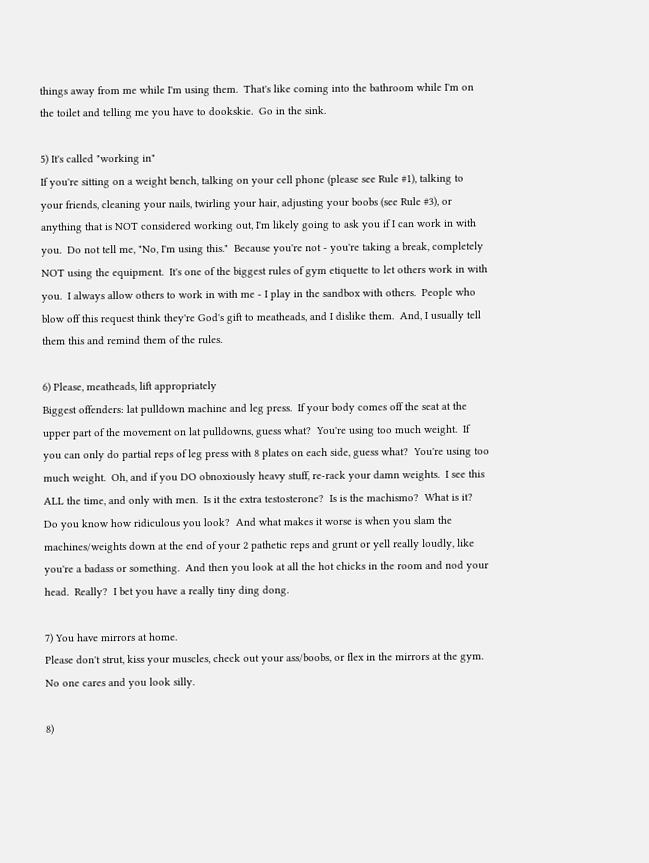things away from me while I'm using them.  That's like coming into the bathroom while I'm on the toilet and telling me you have to dookskie.  Go in the sink.

5) It's called "working in"
If you're sitting on a weight bench, talking on your cell phone (please see Rule #1), talking to your friends, cleaning your nails, twirling your hair, adjusting your boobs (see Rule #3), or anything that is NOT considered working out, I'm likely going to ask you if I can work in with you.  Do not tell me, "No, I'm using this."  Because you're not - you're taking a break, completely NOT using the equipment.  It's one of the biggest rules of gym etiquette to let others work in with you.  I always allow others to work in with me - I play in the sandbox with others.  People who blow off this request think they're God's gift to meatheads, and I dislike them.  And, I usually tell them this and remind them of the rules.

6) Please, meatheads, lift appropriately
Biggest offenders: lat pulldown machine and leg press.  If your body comes off the seat at the upper part of the movement on lat pulldowns, guess what?  You're using too much weight.  If you can only do partial reps of leg press with 8 plates on each side, guess what?  You're using too much weight.  Oh, and if you DO obnoxiously heavy stuff, re-rack your damn weights.  I see this ALL the time, and only with men.  Is it the extra testosterone?  Is is the machismo?  What is it?  Do you know how ridiculous you look?  And what makes it worse is when you slam the machines/weights down at the end of your 2 pathetic reps and grunt or yell really loudly, like you're a badass or something.  And then you look at all the hot chicks in the room and nod your head.  Really?  I bet you have a really tiny ding dong.

7) You have mirrors at home.
Please don't strut, kiss your muscles, check out your ass/boobs, or flex in the mirrors at the gym.  No one cares and you look silly.

8)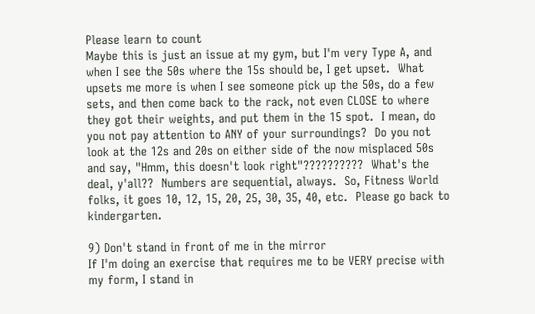Please learn to count
Maybe this is just an issue at my gym, but I'm very Type A, and when I see the 50s where the 15s should be, I get upset.  What upsets me more is when I see someone pick up the 50s, do a few sets, and then come back to the rack, not even CLOSE to where they got their weights, and put them in the 15 spot.  I mean, do you not pay attention to ANY of your surroundings?  Do you not look at the 12s and 20s on either side of the now misplaced 50s and say, "Hmm, this doesn't look right"??????????  What's the deal, y'all??  Numbers are sequential, always.  So, Fitness World folks, it goes 10, 12, 15, 20, 25, 30, 35, 40, etc.  Please go back to kindergarten.

9) Don't stand in front of me in the mirror
If I'm doing an exercise that requires me to be VERY precise with my form, I stand in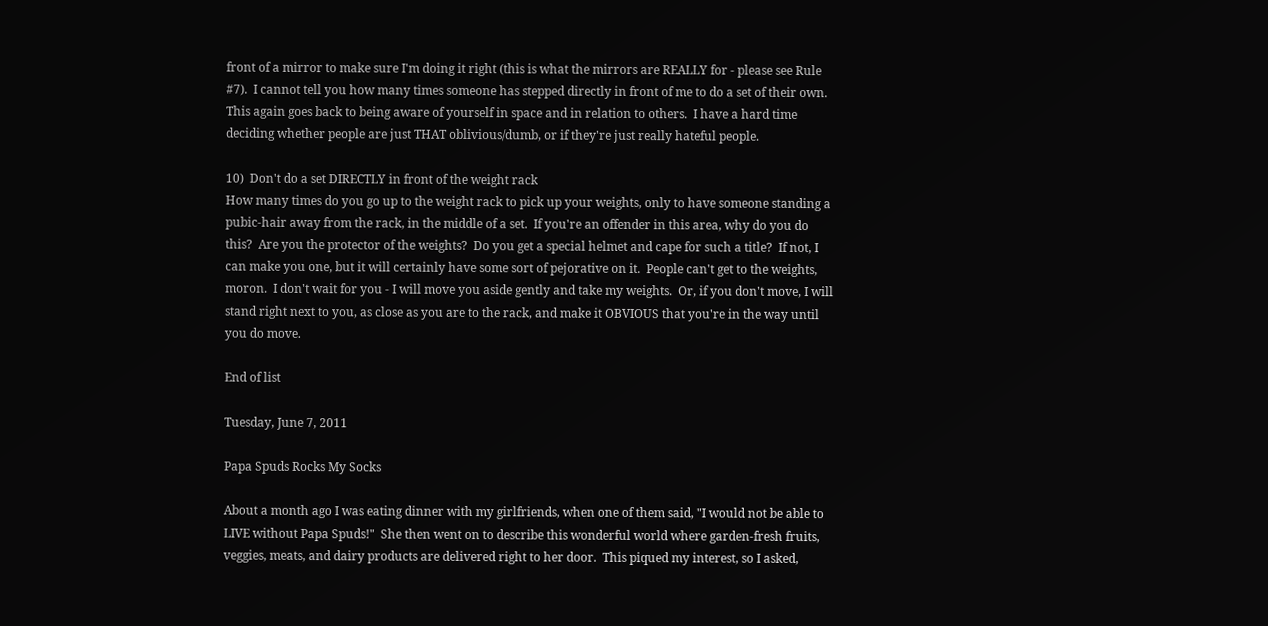front of a mirror to make sure I'm doing it right (this is what the mirrors are REALLY for - please see Rule #7).  I cannot tell you how many times someone has stepped directly in front of me to do a set of their own.  This again goes back to being aware of yourself in space and in relation to others.  I have a hard time deciding whether people are just THAT oblivious/dumb, or if they're just really hateful people.

10)  Don't do a set DIRECTLY in front of the weight rack
How many times do you go up to the weight rack to pick up your weights, only to have someone standing a pubic-hair away from the rack, in the middle of a set.  If you're an offender in this area, why do you do this?  Are you the protector of the weights?  Do you get a special helmet and cape for such a title?  If not, I can make you one, but it will certainly have some sort of pejorative on it.  People can't get to the weights, moron.  I don't wait for you - I will move you aside gently and take my weights.  Or, if you don't move, I will stand right next to you, as close as you are to the rack, and make it OBVIOUS that you're in the way until you do move.

End of list

Tuesday, June 7, 2011

Papa Spuds Rocks My Socks

About a month ago I was eating dinner with my girlfriends, when one of them said, "I would not be able to LIVE without Papa Spuds!"  She then went on to describe this wonderful world where garden-fresh fruits, veggies, meats, and dairy products are delivered right to her door.  This piqued my interest, so I asked,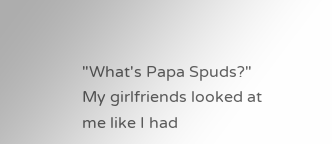"What's Papa Spuds?"  My girlfriends looked at me like I had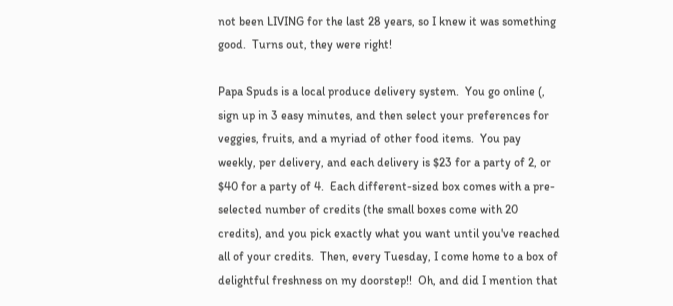not been LIVING for the last 28 years, so I knew it was something good.  Turns out, they were right!

Papa Spuds is a local produce delivery system.  You go online (, sign up in 3 easy minutes, and then select your preferences for veggies, fruits, and a myriad of other food items.  You pay weekly, per delivery, and each delivery is $23 for a party of 2, or $40 for a party of 4.  Each different-sized box comes with a pre-selected number of credits (the small boxes come with 20 credits), and you pick exactly what you want until you've reached all of your credits.  Then, every Tuesday, I come home to a box of delightful freshness on my doorstep!!  Oh, and did I mention that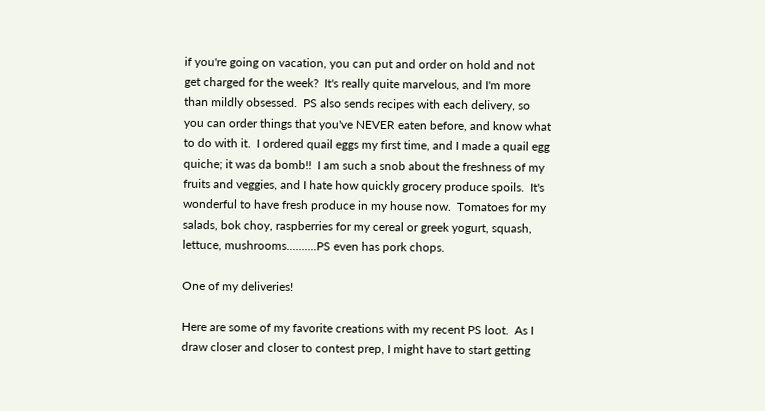if you're going on vacation, you can put and order on hold and not get charged for the week?  It's really quite marvelous, and I'm more than mildly obsessed.  PS also sends recipes with each delivery, so you can order things that you've NEVER eaten before, and know what to do with it.  I ordered quail eggs my first time, and I made a quail egg quiche; it was da bomb!!  I am such a snob about the freshness of my fruits and veggies, and I hate how quickly grocery produce spoils.  It's wonderful to have fresh produce in my house now.  Tomatoes for my salads, bok choy, raspberries for my cereal or greek yogurt, squash, lettuce, mushrooms..........PS even has pork chops.

One of my deliveries!

Here are some of my favorite creations with my recent PS loot.  As I draw closer and closer to contest prep, I might have to start getting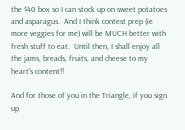the $40 box so I can stock up on sweet potatoes and asparagus.  And I think contest prep (ie more veggies for me) will be MUCH better with fresh stuff to eat.  Until then, I shall enjoy all the jams, breads, fruits, and cheese to my heart's content!!

And for those of you in the Triangle, if you sign up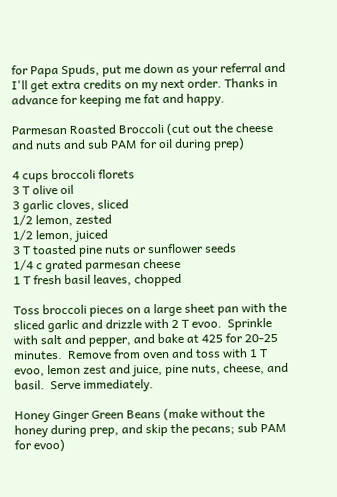for Papa Spuds, put me down as your referral and I'll get extra credits on my next order. Thanks in advance for keeping me fat and happy.

Parmesan Roasted Broccoli (cut out the cheese and nuts and sub PAM for oil during prep)

4 cups broccoli florets
3 T olive oil
3 garlic cloves, sliced
1/2 lemon, zested
1/2 lemon, juiced
3 T toasted pine nuts or sunflower seeds
1/4 c grated parmesan cheese
1 T fresh basil leaves, chopped

Toss broccoli pieces on a large sheet pan with the sliced garlic and drizzle with 2 T evoo.  Sprinkle with salt and pepper, and bake at 425 for 20-25 minutes.  Remove from oven and toss with 1 T evoo, lemon zest and juice, pine nuts, cheese, and basil.  Serve immediately.

Honey Ginger Green Beans (make without the honey during prep, and skip the pecans; sub PAM for evoo)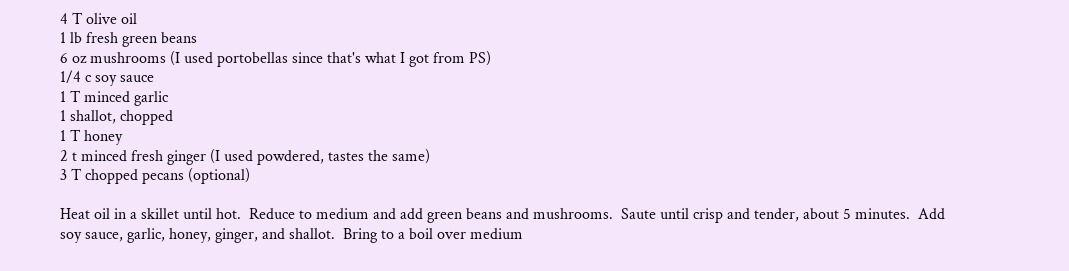4 T olive oil
1 lb fresh green beans
6 oz mushrooms (I used portobellas since that's what I got from PS)
1/4 c soy sauce
1 T minced garlic
1 shallot, chopped
1 T honey
2 t minced fresh ginger (I used powdered, tastes the same)
3 T chopped pecans (optional)

Heat oil in a skillet until hot.  Reduce to medium and add green beans and mushrooms.  Saute until crisp and tender, about 5 minutes.  Add soy sauce, garlic, honey, ginger, and shallot.  Bring to a boil over medium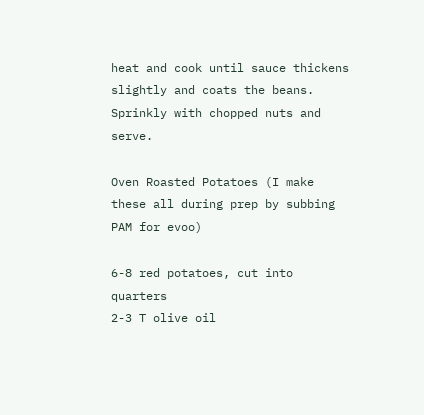heat and cook until sauce thickens slightly and coats the beans.  Sprinkly with chopped nuts and serve.

Oven Roasted Potatoes (I make these all during prep by subbing PAM for evoo)

6-8 red potatoes, cut into quarters
2-3 T olive oil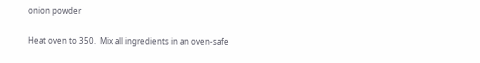onion powder

Heat oven to 350.  Mix all ingredients in an oven-safe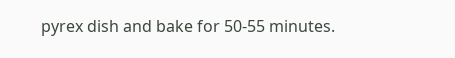pyrex dish and bake for 50-55 minutes.